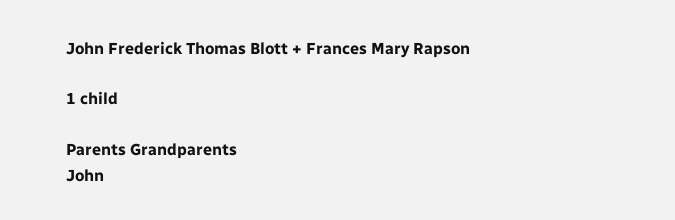John Frederick Thomas Blott + Frances Mary Rapson

1 child

Parents Grandparents
John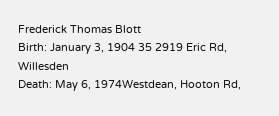Frederick Thomas Blott
Birth: January 3, 1904 35 2919 Eric Rd, Willesden
Death: May 6, 1974Westdean, Hooton Rd,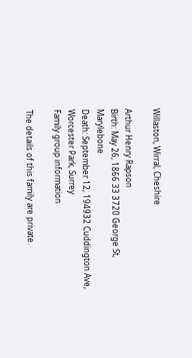Willaston, Wirral, Cheshire

Arthur Henry Rapson
Birth: May 26, 1866 33 3720 George St, Marylebone
Death: September 12, 194932 Cuddington Ave, Worcester Park, Surrey
Family group information

The details of this family are private.